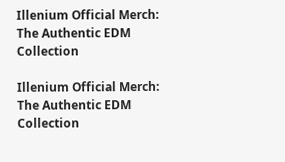Illenium Official Merch: The Authentic EDM Collection

Illenium Official Merch: The Authentic EDM Collection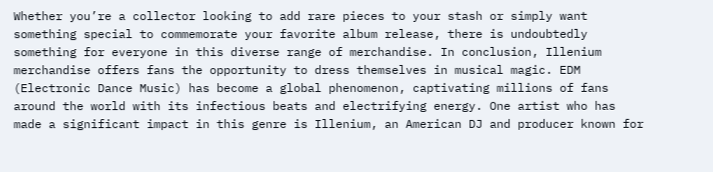Whether you’re a collector looking to add rare pieces to your stash or simply want something special to commemorate your favorite album release, there is undoubtedly something for everyone in this diverse range of merchandise. In conclusion, Illenium merchandise offers fans the opportunity to dress themselves in musical magic. EDM (Electronic Dance Music) has become a global phenomenon, captivating millions of fans around the world with its infectious beats and electrifying energy. One artist who has made a significant impact in this genre is Illenium, an American DJ and producer known for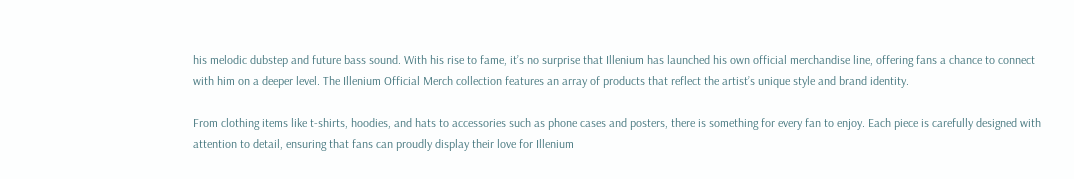his melodic dubstep and future bass sound. With his rise to fame, it’s no surprise that Illenium has launched his own official merchandise line, offering fans a chance to connect with him on a deeper level. The Illenium Official Merch collection features an array of products that reflect the artist’s unique style and brand identity.

From clothing items like t-shirts, hoodies, and hats to accessories such as phone cases and posters, there is something for every fan to enjoy. Each piece is carefully designed with attention to detail, ensuring that fans can proudly display their love for Illenium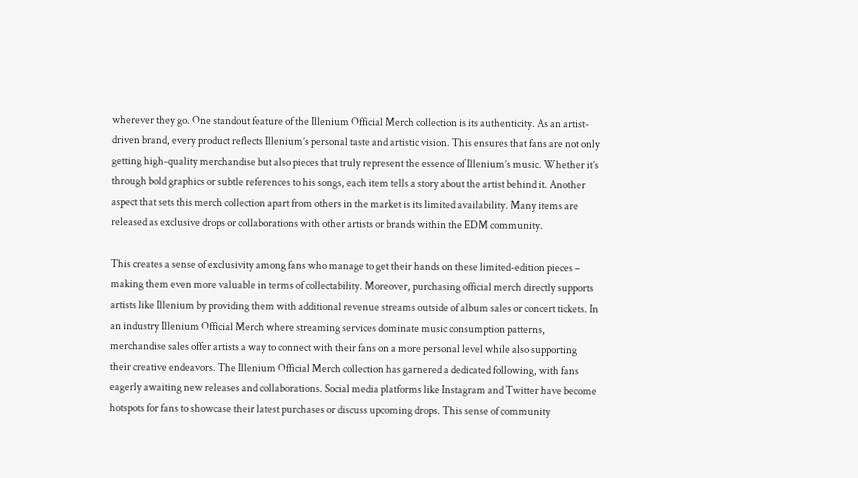wherever they go. One standout feature of the Illenium Official Merch collection is its authenticity. As an artist-driven brand, every product reflects Illenium’s personal taste and artistic vision. This ensures that fans are not only getting high-quality merchandise but also pieces that truly represent the essence of Illenium’s music. Whether it’s through bold graphics or subtle references to his songs, each item tells a story about the artist behind it. Another aspect that sets this merch collection apart from others in the market is its limited availability. Many items are released as exclusive drops or collaborations with other artists or brands within the EDM community.

This creates a sense of exclusivity among fans who manage to get their hands on these limited-edition pieces – making them even more valuable in terms of collectability. Moreover, purchasing official merch directly supports artists like Illenium by providing them with additional revenue streams outside of album sales or concert tickets. In an industry Illenium Official Merch where streaming services dominate music consumption patterns, merchandise sales offer artists a way to connect with their fans on a more personal level while also supporting their creative endeavors. The Illenium Official Merch collection has garnered a dedicated following, with fans eagerly awaiting new releases and collaborations. Social media platforms like Instagram and Twitter have become hotspots for fans to showcase their latest purchases or discuss upcoming drops. This sense of community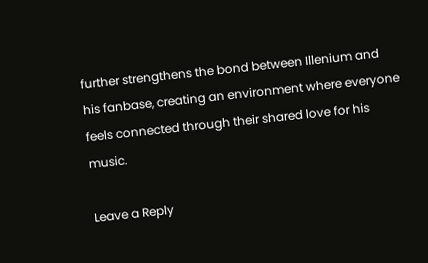further strengthens the bond between Illenium and his fanbase, creating an environment where everyone feels connected through their shared love for his music.

Leave a Reply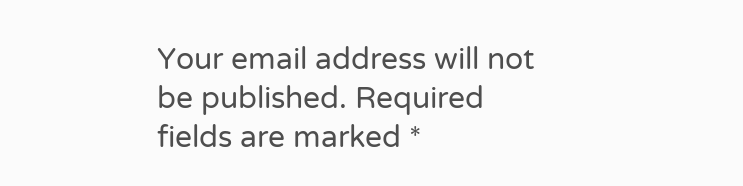Your email address will not be published. Required fields are marked *